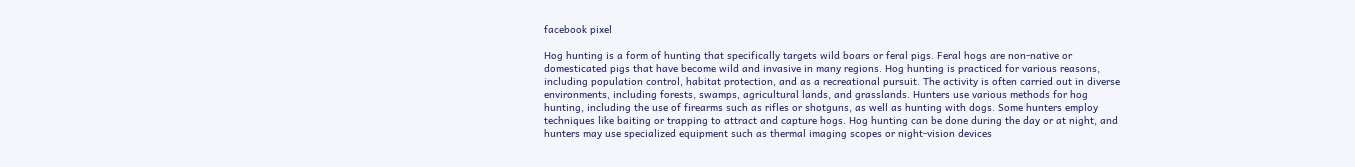facebook pixel

Hog hunting is a form of hunting that specifically targets wild boars or feral pigs. Feral hogs are non-native or domesticated pigs that have become wild and invasive in many regions. Hog hunting is practiced for various reasons, including population control, habitat protection, and as a recreational pursuit. The activity is often carried out in diverse environments, including forests, swamps, agricultural lands, and grasslands. Hunters use various methods for hog hunting, including the use of firearms such as rifles or shotguns, as well as hunting with dogs. Some hunters employ techniques like baiting or trapping to attract and capture hogs. Hog hunting can be done during the day or at night, and hunters may use specialized equipment such as thermal imaging scopes or night-vision devices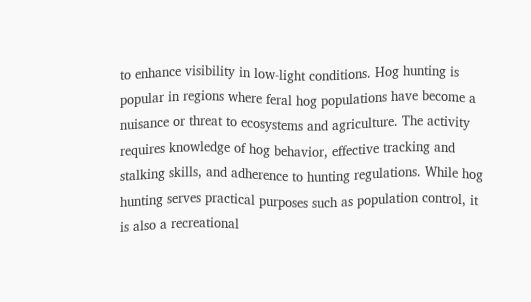to enhance visibility in low-light conditions. Hog hunting is popular in regions where feral hog populations have become a nuisance or threat to ecosystems and agriculture. The activity requires knowledge of hog behavior, effective tracking and stalking skills, and adherence to hunting regulations. While hog hunting serves practical purposes such as population control, it is also a recreational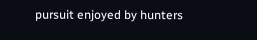pursuit enjoyed by hunters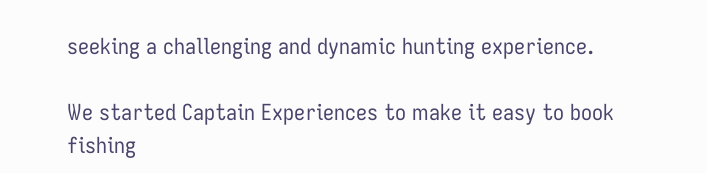seeking a challenging and dynamic hunting experience.

We started Captain Experiences to make it easy to book fishing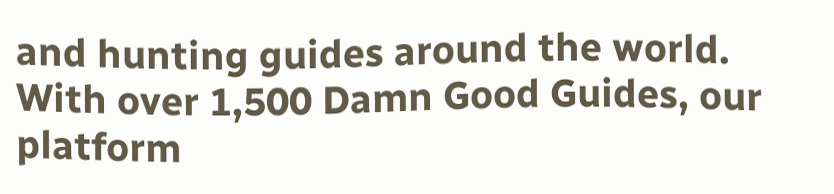and hunting guides around the world. With over 1,500 Damn Good Guides, our platform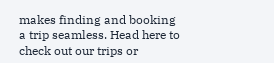makes finding and booking a trip seamless. Head here to check out our trips or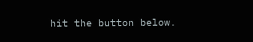hit the button below.